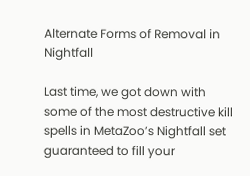Alternate Forms of Removal in Nightfall

Last time, we got down with some of the most destructive kill spells in MetaZoo’s Nightfall set guaranteed to fill your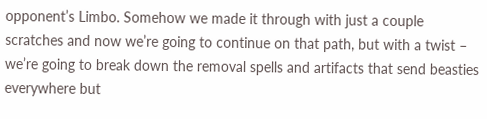opponent’s Limbo. Somehow we made it through with just a couple scratches and now we’re going to continue on that path, but with a twist – we’re going to break down the removal spells and artifacts that send beasties everywhere but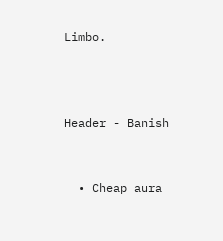Limbo.



Header - Banish


  • Cheap aura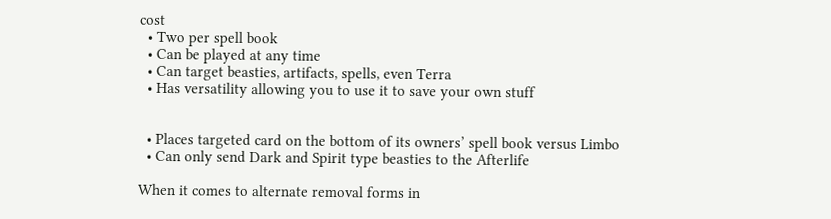cost
  • Two per spell book
  • Can be played at any time
  • Can target beasties, artifacts, spells, even Terra
  • Has versatility allowing you to use it to save your own stuff


  • Places targeted card on the bottom of its owners’ spell book versus Limbo
  • Can only send Dark and Spirit type beasties to the Afterlife

When it comes to alternate removal forms in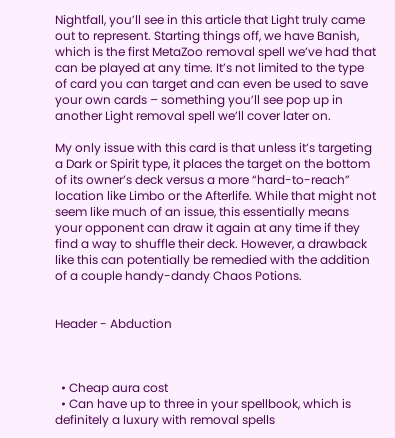Nightfall, you’ll see in this article that Light truly came out to represent. Starting things off, we have Banish, which is the first MetaZoo removal spell we’ve had that can be played at any time. It’s not limited to the type of card you can target and can even be used to save your own cards – something you’ll see pop up in another Light removal spell we’ll cover later on.

My only issue with this card is that unless it’s targeting a Dark or Spirit type, it places the target on the bottom of its owner’s deck versus a more “hard-to-reach” location like Limbo or the Afterlife. While that might not seem like much of an issue, this essentially means your opponent can draw it again at any time if they find a way to shuffle their deck. However, a drawback like this can potentially be remedied with the addition of a couple handy-dandy Chaos Potions.


Header - Abduction



  • Cheap aura cost
  • Can have up to three in your spellbook, which is definitely a luxury with removal spells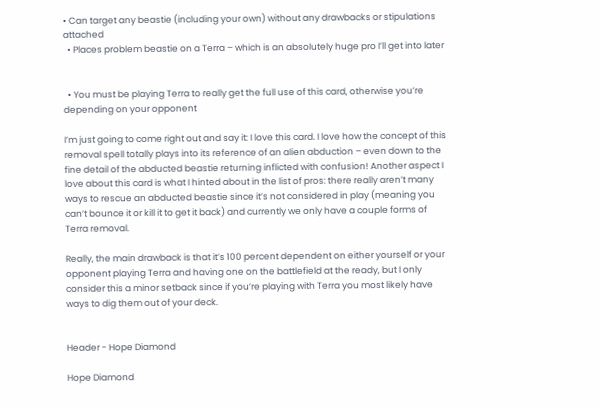• Can target any beastie (including your own) without any drawbacks or stipulations attached
  • Places problem beastie on a Terra – which is an absolutely huge pro I’ll get into later


  • You must be playing Terra to really get the full use of this card, otherwise you’re depending on your opponent

I’m just going to come right out and say it: I love this card. I love how the concept of this removal spell totally plays into its reference of an alien abduction – even down to the fine detail of the abducted beastie returning inflicted with confusion! Another aspect I love about this card is what I hinted about in the list of pros: there really aren’t many ways to rescue an abducted beastie since it’s not considered in play (meaning you can’t bounce it or kill it to get it back) and currently we only have a couple forms of Terra removal.

Really, the main drawback is that it’s 100 percent dependent on either yourself or your opponent playing Terra and having one on the battlefield at the ready, but I only consider this a minor setback since if you’re playing with Terra you most likely have ways to dig them out of your deck.


Header - Hope Diamond

Hope Diamond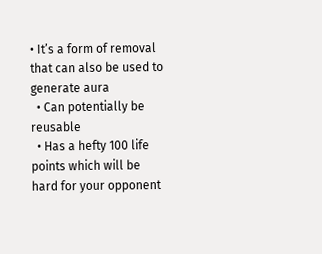• It’s a form of removal that can also be used to generate aura
  • Can potentially be reusable
  • Has a hefty 100 life points which will be hard for your opponent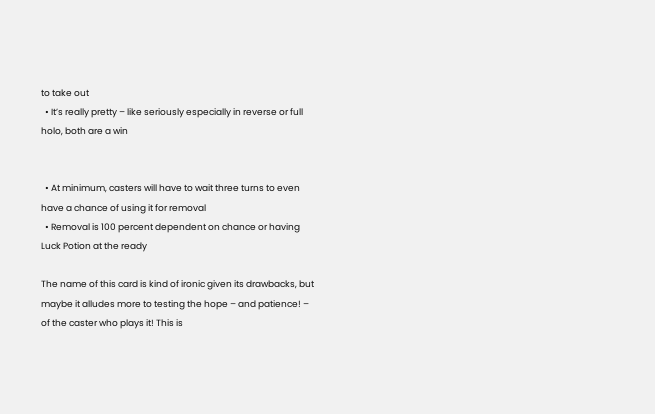to take out
  • It’s really pretty – like seriously especially in reverse or full holo, both are a win


  • At minimum, casters will have to wait three turns to even have a chance of using it for removal
  • Removal is 100 percent dependent on chance or having Luck Potion at the ready

The name of this card is kind of ironic given its drawbacks, but maybe it alludes more to testing the hope – and patience! – of the caster who plays it! This is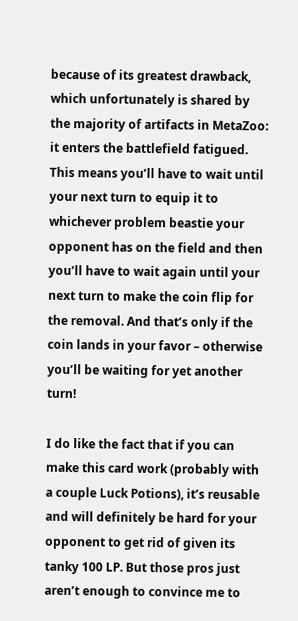because of its greatest drawback, which unfortunately is shared by the majority of artifacts in MetaZoo: it enters the battlefield fatigued. This means you’ll have to wait until your next turn to equip it to whichever problem beastie your opponent has on the field and then you’ll have to wait again until your next turn to make the coin flip for the removal. And that’s only if the coin lands in your favor – otherwise you’ll be waiting for yet another turn!

I do like the fact that if you can make this card work (probably with a couple Luck Potions), it’s reusable and will definitely be hard for your opponent to get rid of given its tanky 100 LP. But those pros just aren’t enough to convince me to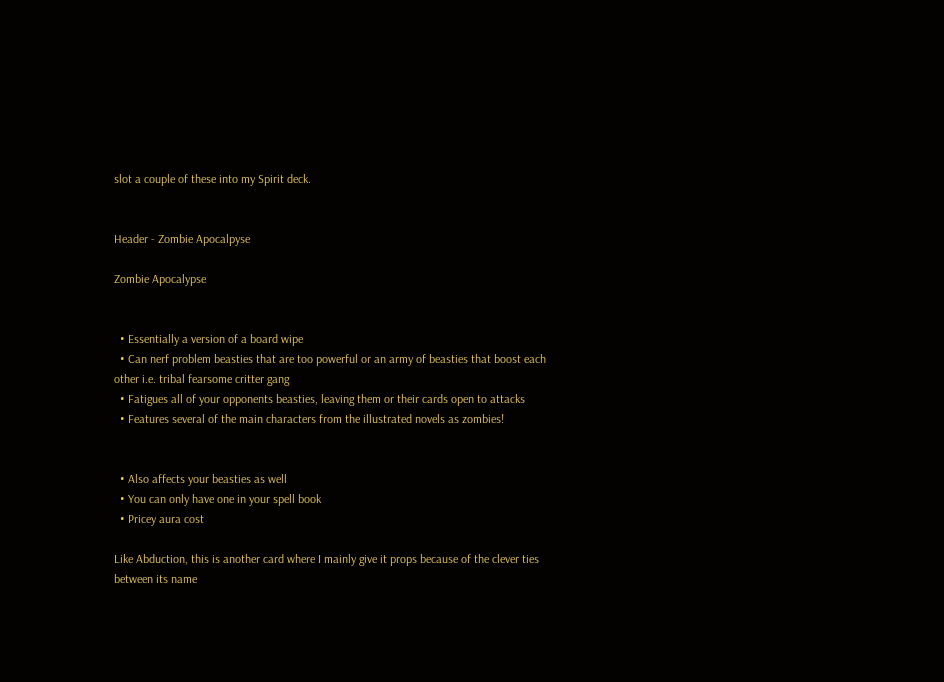slot a couple of these into my Spirit deck.


Header - Zombie Apocalpyse

Zombie Apocalypse


  • Essentially a version of a board wipe
  • Can nerf problem beasties that are too powerful or an army of beasties that boost each other i.e. tribal fearsome critter gang
  • Fatigues all of your opponents beasties, leaving them or their cards open to attacks
  • Features several of the main characters from the illustrated novels as zombies!


  • Also affects your beasties as well
  • You can only have one in your spell book
  • Pricey aura cost

Like Abduction, this is another card where I mainly give it props because of the clever ties between its name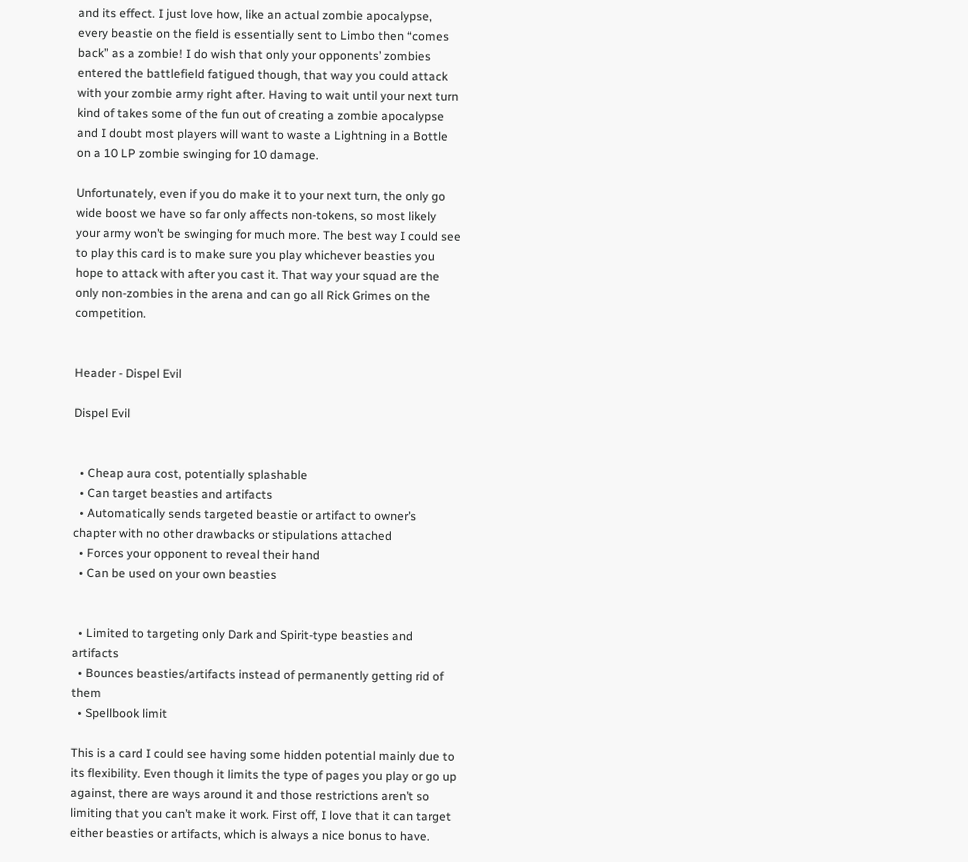and its effect. I just love how, like an actual zombie apocalypse, every beastie on the field is essentially sent to Limbo then “comes back” as a zombie! I do wish that only your opponents’ zombies entered the battlefield fatigued though, that way you could attack with your zombie army right after. Having to wait until your next turn kind of takes some of the fun out of creating a zombie apocalypse and I doubt most players will want to waste a Lightning in a Bottle on a 10 LP zombie swinging for 10 damage.

Unfortunately, even if you do make it to your next turn, the only go wide boost we have so far only affects non-tokens, so most likely your army won’t be swinging for much more. The best way I could see to play this card is to make sure you play whichever beasties you hope to attack with after you cast it. That way your squad are the only non-zombies in the arena and can go all Rick Grimes on the competition.


Header - Dispel Evil

Dispel Evil


  • Cheap aura cost, potentially splashable
  • Can target beasties and artifacts
  • Automatically sends targeted beastie or artifact to owner’s chapter with no other drawbacks or stipulations attached
  • Forces your opponent to reveal their hand
  • Can be used on your own beasties


  • Limited to targeting only Dark and Spirit-type beasties and artifacts
  • Bounces beasties/artifacts instead of permanently getting rid of them
  • Spellbook limit

This is a card I could see having some hidden potential mainly due to its flexibility. Even though it limits the type of pages you play or go up against, there are ways around it and those restrictions aren’t so limiting that you can’t make it work. First off, I love that it can target either beasties or artifacts, which is always a nice bonus to have.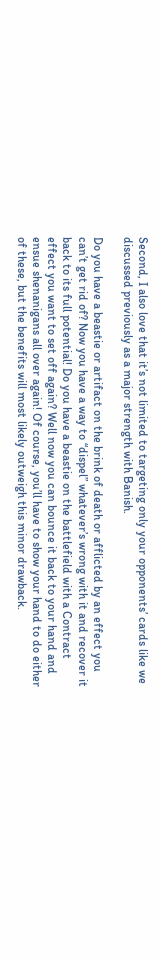Second, I also love that it’s not limited to targeting only your opponents’ cards like we discussed previously as a major strength with Banish.

Do you have a beastie or artifact on the brink of death or afflicted by an effect you can’t get rid of? Now you have a way to “dispel” whatever’s wrong with it and recover it back to its full potential! Do you have a beastie on the battlefield with a Contract effect you want to set off again? Well now you can bounce it back to your hand and ensue shenanigans all over again! Of course, you’ll have to show your hand to do either of these, but the benefits will most likely outweigh this minor drawback.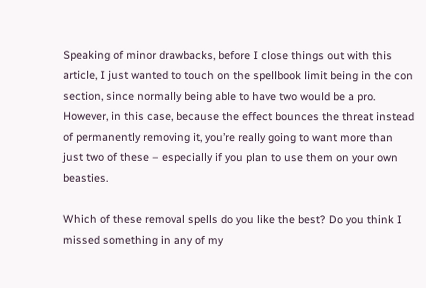Speaking of minor drawbacks, before I close things out with this article, I just wanted to touch on the spellbook limit being in the con section, since normally being able to have two would be a pro. However, in this case, because the effect bounces the threat instead of permanently removing it, you’re really going to want more than just two of these – especially if you plan to use them on your own beasties.

Which of these removal spells do you like the best? Do you think I missed something in any of my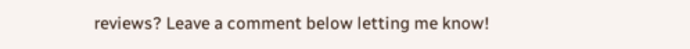reviews? Leave a comment below letting me know!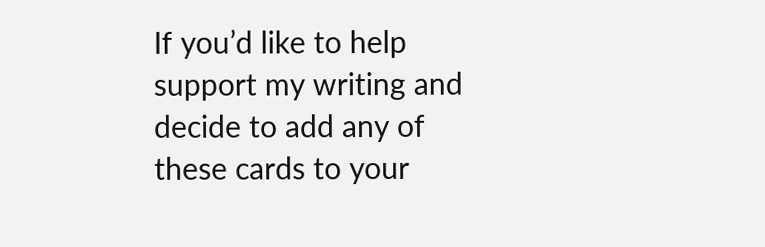If you’d like to help support my writing and decide to add any of these cards to your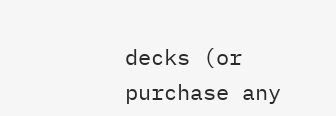decks (or purchase any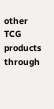other TCG products through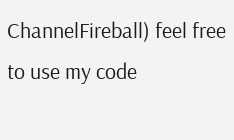ChannelFireball) feel free to use my code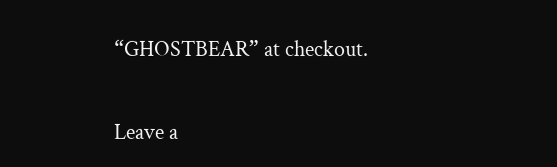“GHOSTBEAR” at checkout.

Leave a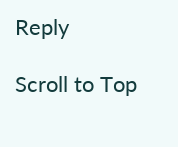Reply

Scroll to Top